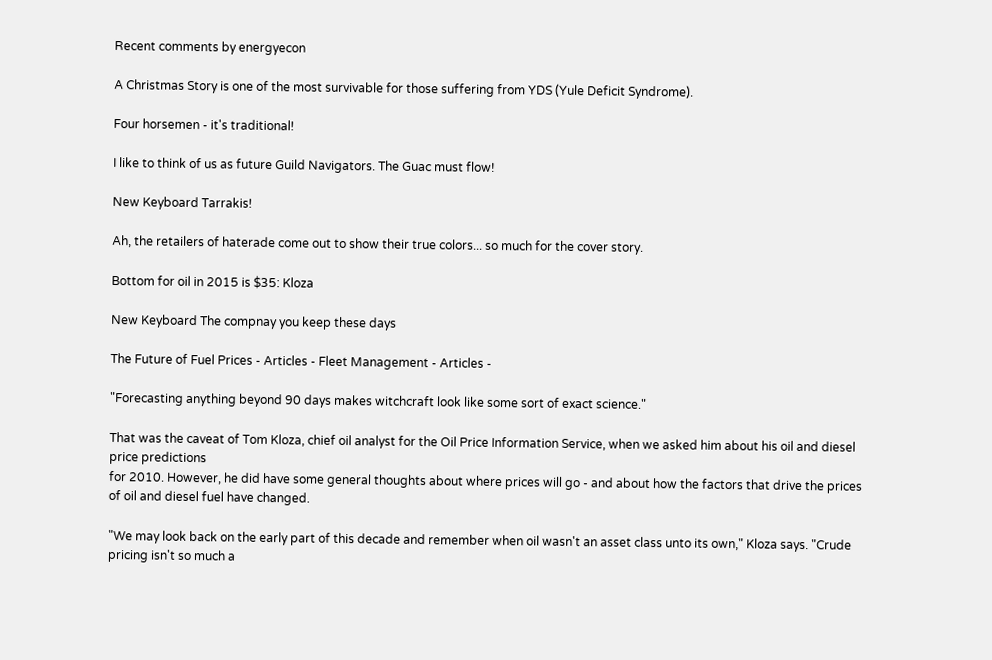Recent comments by energyecon

A Christmas Story is one of the most survivable for those suffering from YDS (Yule Deficit Syndrome).

Four horsemen - it's traditional!

I like to think of us as future Guild Navigators. The Guac must flow!

New Keyboard Tarrakis!

Ah, the retailers of haterade come out to show their true colors... so much for the cover story.

Bottom for oil in 2015 is $35: Kloza

New Keyboard The compnay you keep these days

The Future of Fuel Prices - Articles - Fleet Management - Articles -

"Forecasting anything beyond 90 days makes witchcraft look like some sort of exact science."

That was the caveat of Tom Kloza, chief oil analyst for the Oil Price Information Service, when we asked him about his oil and diesel price predictions
for 2010. However, he did have some general thoughts about where prices will go - and about how the factors that drive the prices of oil and diesel fuel have changed.

"We may look back on the early part of this decade and remember when oil wasn't an asset class unto its own," Kloza says. "Crude pricing isn't so much a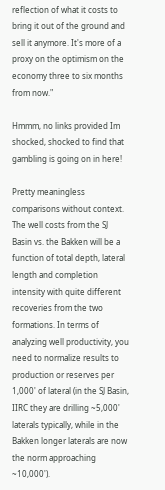reflection of what it costs to bring it out of the ground and sell it anymore. It's more of a proxy on the optimism on the economy three to six months from now."

Hmmm, no links provided Im shocked, shocked to find that gambling is going on in here!

Pretty meaningless comparisons without context. The well costs from the SJ Basin vs. the Bakken will be a function of total depth, lateral length and completion intensity with quite different recoveries from the two formations. In terms of analyzing well productivity, you need to normalize results to production or reserves per 1,000' of lateral (in the SJ Basin, IIRC they are drilling ~5,000' laterals typically, while in the Bakken longer laterals are now the norm approaching ~10,000').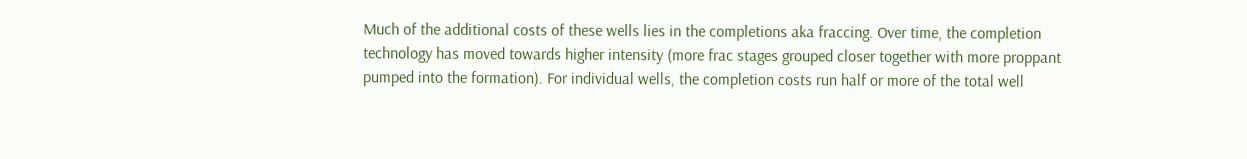Much of the additional costs of these wells lies in the completions aka fraccing. Over time, the completion technology has moved towards higher intensity (more frac stages grouped closer together with more proppant pumped into the formation). For individual wells, the completion costs run half or more of the total well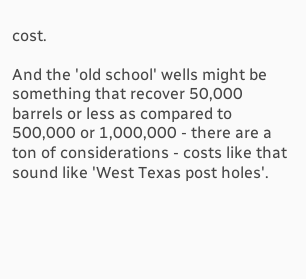cost.

And the 'old school' wells might be something that recover 50,000 barrels or less as compared to 500,000 or 1,000,000 - there are a ton of considerations - costs like that sound like 'West Texas post holes'.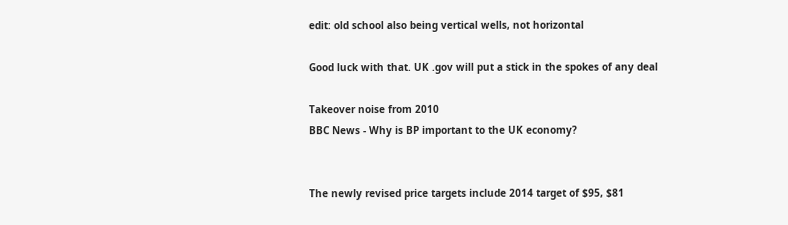edit: old school also being vertical wells, not horizontal

Good luck with that. UK .gov will put a stick in the spokes of any deal

Takeover noise from 2010
BBC News - Why is BP important to the UK economy?


The newly revised price targets include 2014 target of $95, $81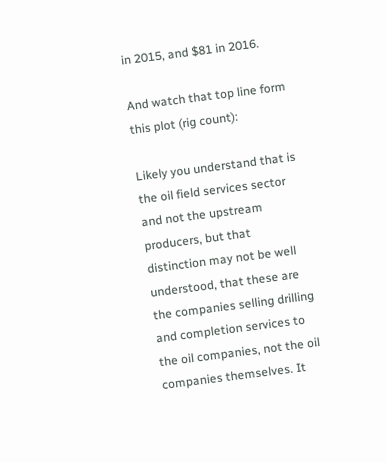in 2015, and $81 in 2016.

And watch that top line form this plot (rig count):

Likely you understand that is the oil field services sector and not the upstream producers, but that distinction may not be well understood, that these are the companies selling drilling and completion services to the oil companies, not the oil companies themselves. It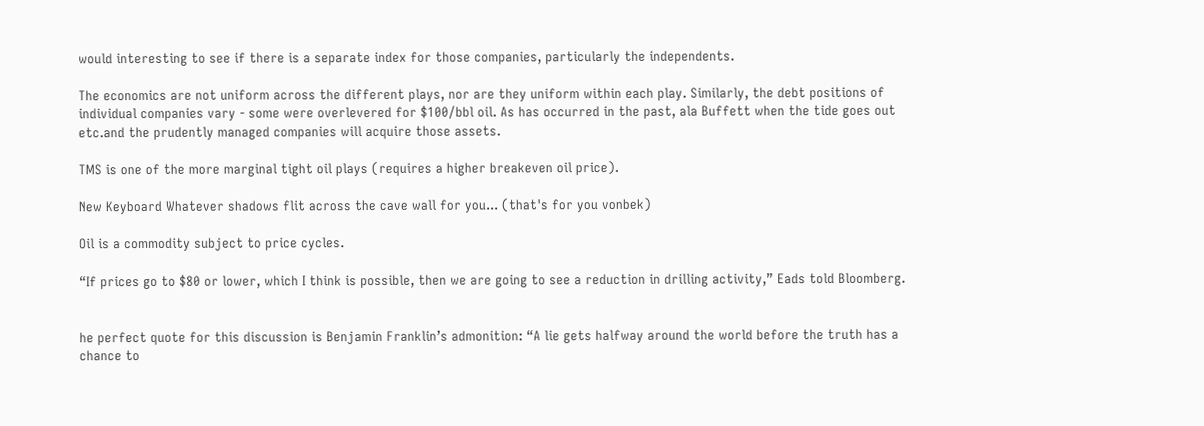would interesting to see if there is a separate index for those companies, particularly the independents.

The economics are not uniform across the different plays, nor are they uniform within each play. Similarly, the debt positions of individual companies vary - some were overlevered for $100/bbl oil. As has occurred in the past, ala Buffett when the tide goes out etc.and the prudently managed companies will acquire those assets.

TMS is one of the more marginal tight oil plays (requires a higher breakeven oil price).

New Keyboard Whatever shadows flit across the cave wall for you... (that's for you vonbek)

Oil is a commodity subject to price cycles.

“If prices go to $80 or lower, which I think is possible, then we are going to see a reduction in drilling activity,” Eads told Bloomberg.


he perfect quote for this discussion is Benjamin Franklin’s admonition: “A lie gets halfway around the world before the truth has a chance to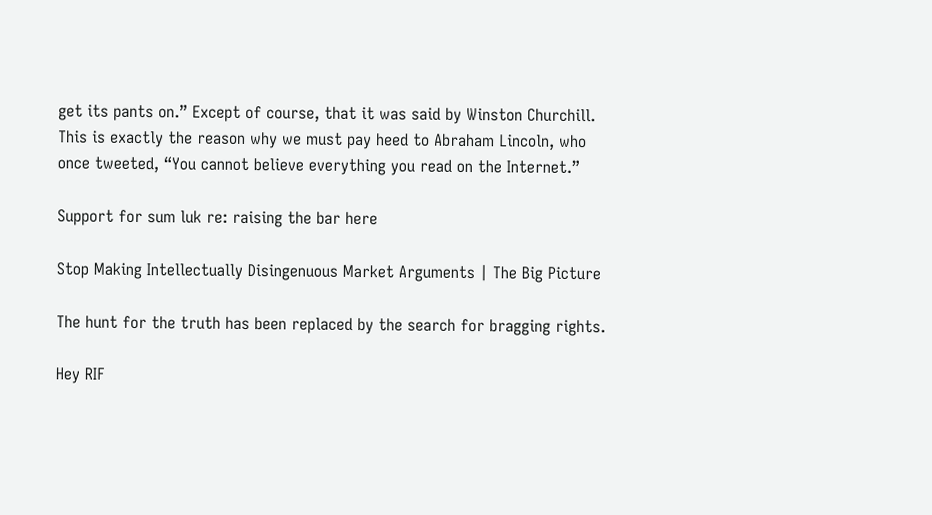get its pants on.” Except of course, that it was said by Winston Churchill. This is exactly the reason why we must pay heed to Abraham Lincoln, who once tweeted, “You cannot believe everything you read on the Internet.”

Support for sum luk re: raising the bar here

Stop Making Intellectually Disingenuous Market Arguments | The Big Picture

The hunt for the truth has been replaced by the search for bragging rights.

Hey RIF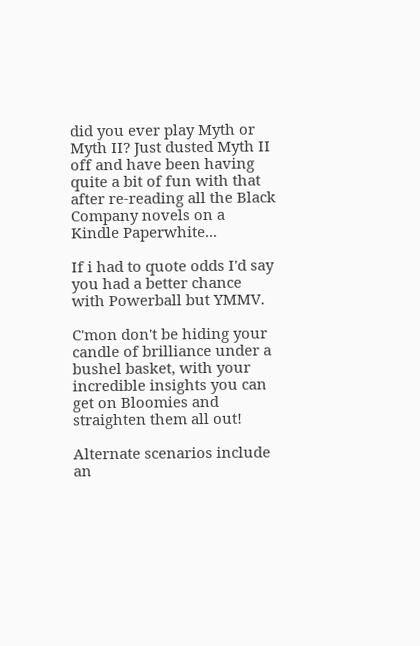did you ever play Myth or Myth II? Just dusted Myth II off and have been having quite a bit of fun with that after re-reading all the Black Company novels on a Kindle Paperwhite...

If i had to quote odds I'd say you had a better chance with Powerball but YMMV.

C'mon don't be hiding your candle of brilliance under a bushel basket, with your incredible insights you can get on Bloomies and straighten them all out!

Alternate scenarios include an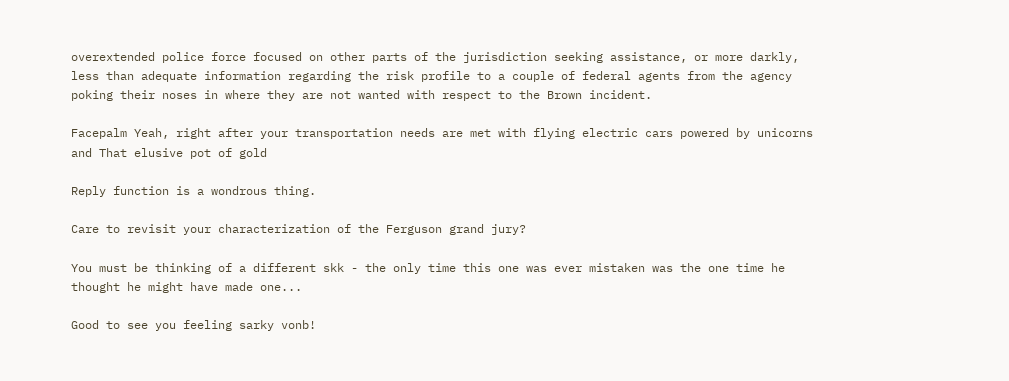overextended police force focused on other parts of the jurisdiction seeking assistance, or more darkly, less than adequate information regarding the risk profile to a couple of federal agents from the agency poking their noses in where they are not wanted with respect to the Brown incident.

Facepalm Yeah, right after your transportation needs are met with flying electric cars powered by unicorns and That elusive pot of gold

Reply function is a wondrous thing.

Care to revisit your characterization of the Ferguson grand jury?

You must be thinking of a different skk - the only time this one was ever mistaken was the one time he thought he might have made one...

Good to see you feeling sarky vonb!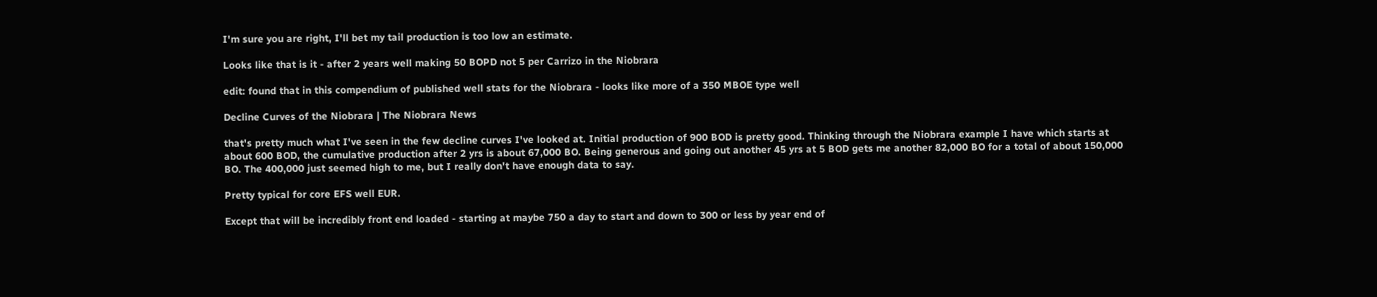I'm sure you are right, I'll bet my tail production is too low an estimate.

Looks like that is it - after 2 years well making 50 BOPD not 5 per Carrizo in the Niobrara

edit: found that in this compendium of published well stats for the Niobrara - looks like more of a 350 MBOE type well

Decline Curves of the Niobrara | The Niobrara News

that's pretty much what I've seen in the few decline curves I've looked at. Initial production of 900 BOD is pretty good. Thinking through the Niobrara example I have which starts at about 600 BOD, the cumulative production after 2 yrs is about 67,000 BO. Being generous and going out another 45 yrs at 5 BOD gets me another 82,000 BO for a total of about 150,000 BO. The 400,000 just seemed high to me, but I really don't have enough data to say.

Pretty typical for core EFS well EUR.

Except that will be incredibly front end loaded - starting at maybe 750 a day to start and down to 300 or less by year end of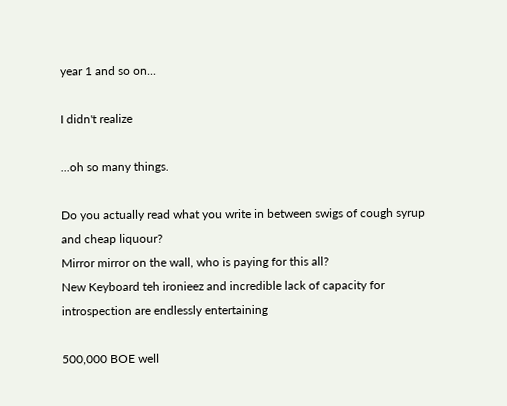year 1 and so on...

I didn't realize

...oh so many things.

Do you actually read what you write in between swigs of cough syrup and cheap liquour?
Mirror mirror on the wall, who is paying for this all?
New Keyboard teh ironieez and incredible lack of capacity for introspection are endlessly entertaining

500,000 BOE well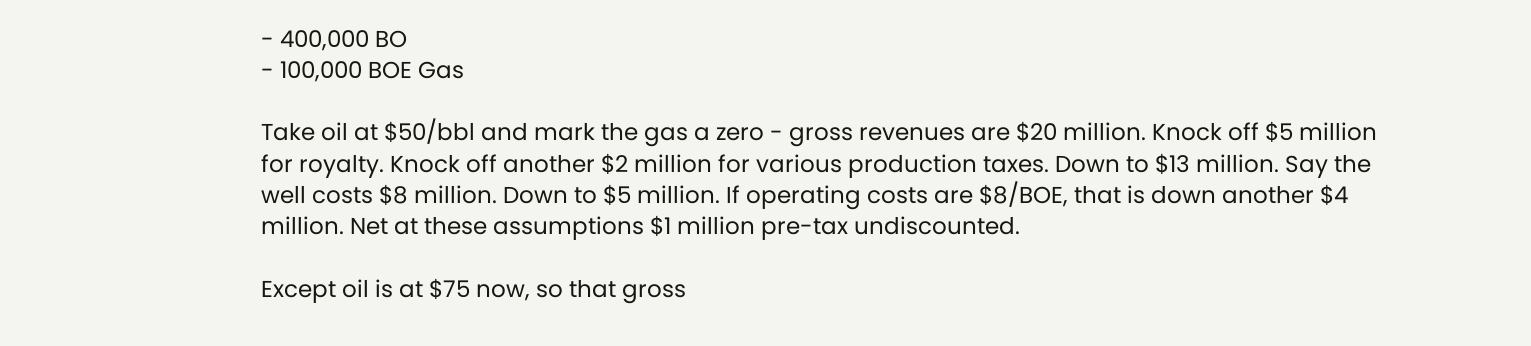- 400,000 BO
- 100,000 BOE Gas

Take oil at $50/bbl and mark the gas a zero - gross revenues are $20 million. Knock off $5 million for royalty. Knock off another $2 million for various production taxes. Down to $13 million. Say the well costs $8 million. Down to $5 million. If operating costs are $8/BOE, that is down another $4 million. Net at these assumptions $1 million pre-tax undiscounted.

Except oil is at $75 now, so that gross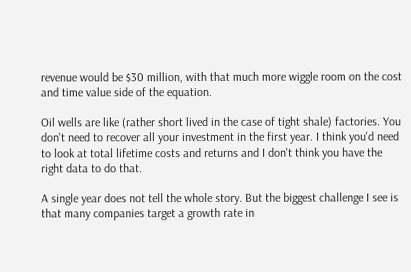revenue would be $30 million, with that much more wiggle room on the cost and time value side of the equation.

Oil wells are like (rather short lived in the case of tight shale) factories. You don't need to recover all your investment in the first year. I think you'd need to look at total lifetime costs and returns and I don't think you have the right data to do that.

A single year does not tell the whole story. But the biggest challenge I see is that many companies target a growth rate in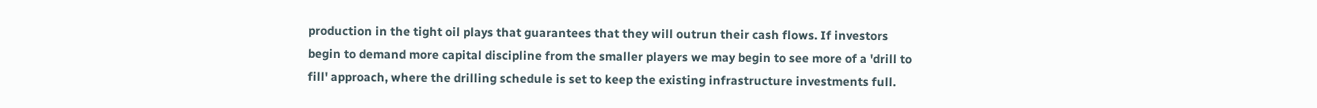production in the tight oil plays that guarantees that they will outrun their cash flows. If investors begin to demand more capital discipline from the smaller players we may begin to see more of a 'drill to fill' approach, where the drilling schedule is set to keep the existing infrastructure investments full.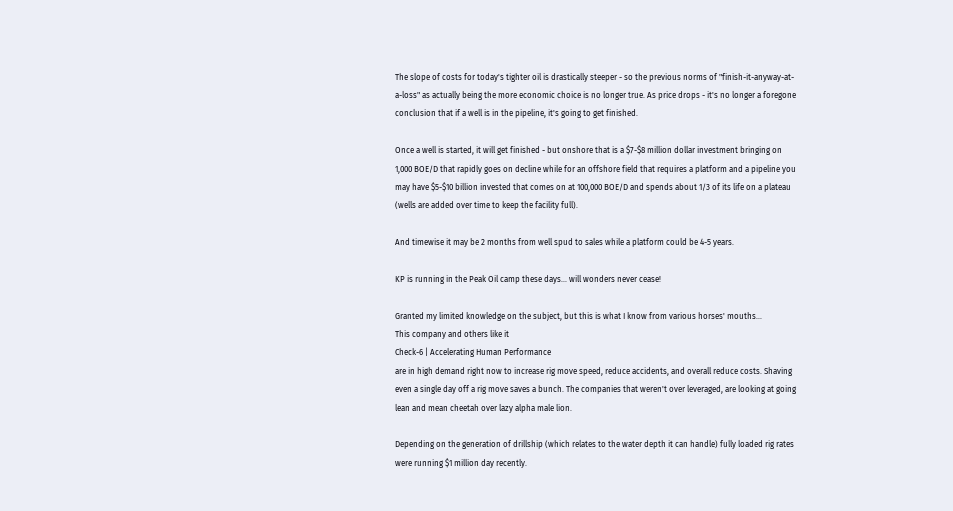The slope of costs for today's tighter oil is drastically steeper - so the previous norms of "finish-it-anyway-at-a-loss" as actually being the more economic choice is no longer true. As price drops - it's no longer a foregone conclusion that if a well is in the pipeline, it's going to get finished.

Once a well is started, it will get finished - but onshore that is a $7-$8 million dollar investment bringing on 1,000 BOE/D that rapidly goes on decline while for an offshore field that requires a platform and a pipeline you may have $5-$10 billion invested that comes on at 100,000 BOE/D and spends about 1/3 of its life on a plateau (wells are added over time to keep the facility full).

And timewise it may be 2 months from well spud to sales while a platform could be 4-5 years.

KP is running in the Peak Oil camp these days... will wonders never cease!

Granted my limited knowledge on the subject, but this is what I know from various horses' mouths...
This company and others like it
Check-6 | Accelerating Human Performance
are in high demand right now to increase rig move speed, reduce accidents, and overall reduce costs. Shaving even a single day off a rig move saves a bunch. The companies that weren't over leveraged, are looking at going lean and mean cheetah over lazy alpha male lion.

Depending on the generation of drillship (which relates to the water depth it can handle) fully loaded rig rates were running $1 million day recently.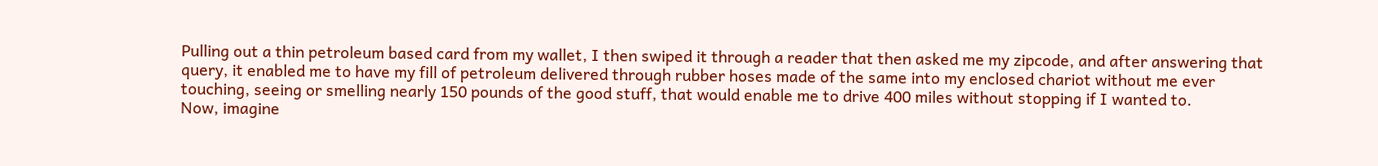Pulling out a thin petroleum based card from my wallet, I then swiped it through a reader that then asked me my zipcode, and after answering that query, it enabled me to have my fill of petroleum delivered through rubber hoses made of the same into my enclosed chariot without me ever touching, seeing or smelling nearly 150 pounds of the good stuff, that would enable me to drive 400 miles without stopping if I wanted to.
Now, imagine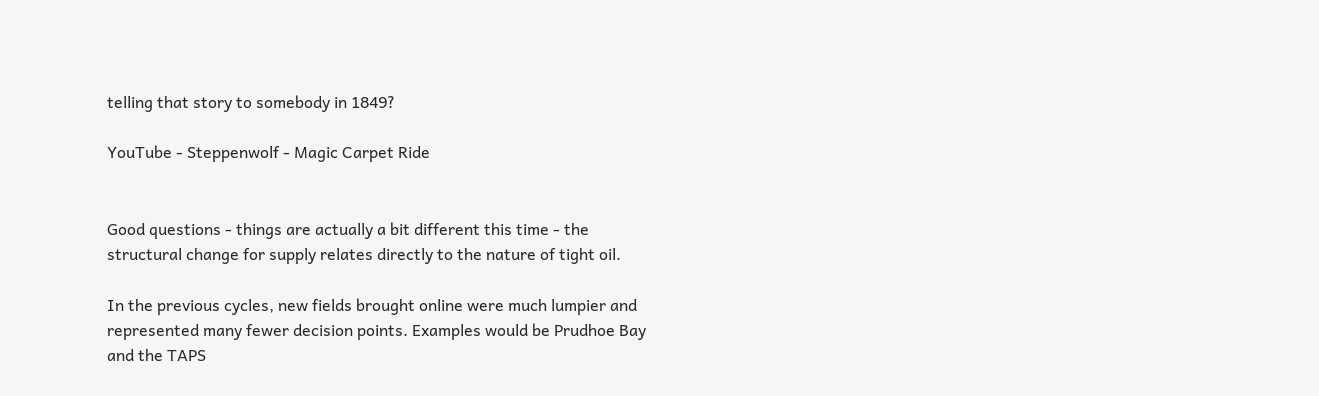telling that story to somebody in 1849?

YouTube - Steppenwolf - Magic Carpet Ride


Good questions - things are actually a bit different this time - the structural change for supply relates directly to the nature of tight oil.

In the previous cycles, new fields brought online were much lumpier and represented many fewer decision points. Examples would be Prudhoe Bay and the TAPS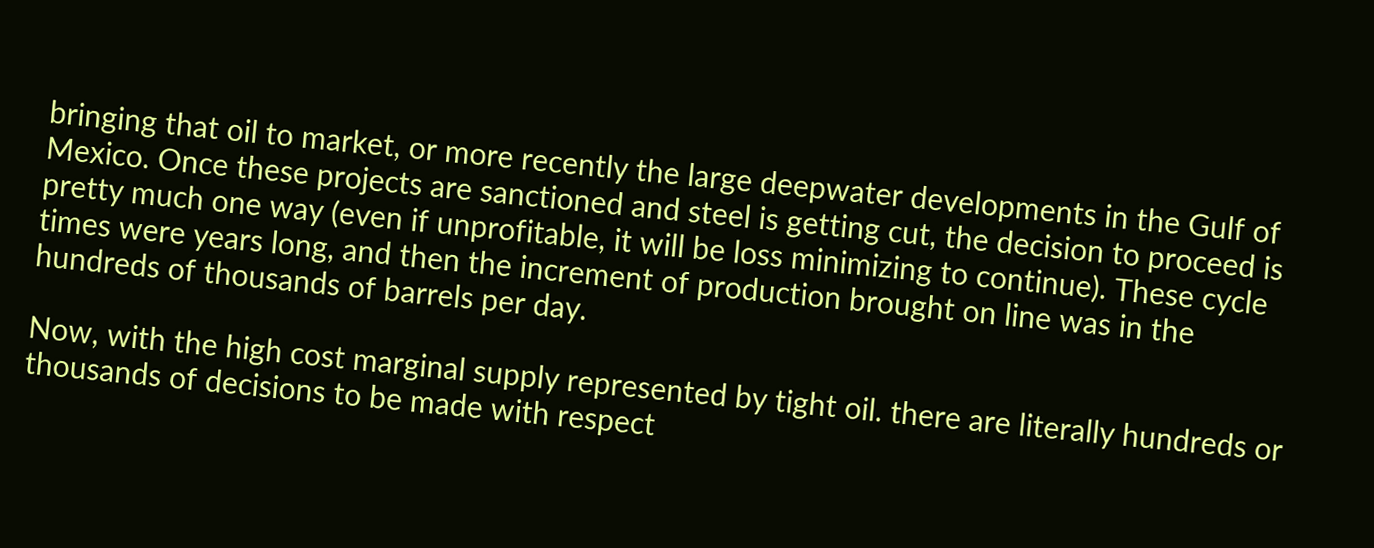bringing that oil to market, or more recently the large deepwater developments in the Gulf of Mexico. Once these projects are sanctioned and steel is getting cut, the decision to proceed is pretty much one way (even if unprofitable, it will be loss minimizing to continue). These cycle times were years long, and then the increment of production brought on line was in the hundreds of thousands of barrels per day.

Now, with the high cost marginal supply represented by tight oil. there are literally hundreds or thousands of decisions to be made with respect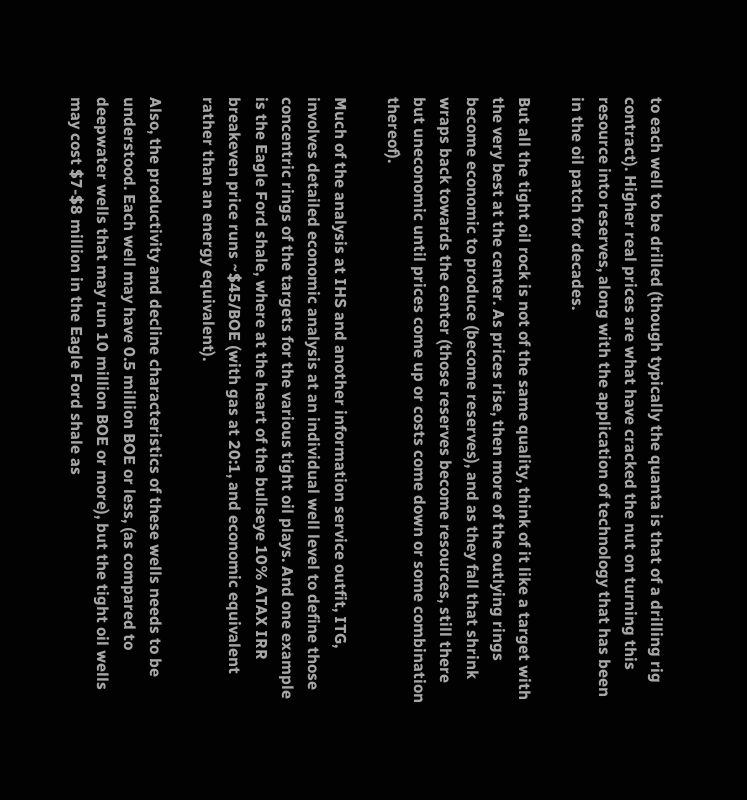to each well to be drilled (though typically the quanta is that of a drilling rig contract). Higher real prices are what have cracked the nut on turning this resource into reserves, along with the application of technology that has been in the oil patch for decades.

But all the tight oil rock is not of the same quality, think of it like a target with the very best at the center. As prices rise, then more of the outlying rings become economic to produce (become reserves), and as they fall that shrink wraps back towards the center (those reserves become resources, still there but uneconomic until prices come up or costs come down or some combination thereof).

Much of the analysis at IHS and another information service outfit, ITG, involves detailed economic analysis at an individual well level to define those concentric rings of the targets for the various tight oil plays. And one example is the Eagle Ford shale, where at the heart of the bullseye 10% ATAX IRR breakeven price runs ~$45/BOE (with gas at 20:1, and economic equivalent rather than an energy equivalent).

Also, the productivity and decline characteristics of these wells needs to be understood. Each well may have 0.5 million BOE or less, (as compared to deepwater wells that may run 10 million BOE or more), but the tight oil wells may cost $7-$8 million in the Eagle Ford shale as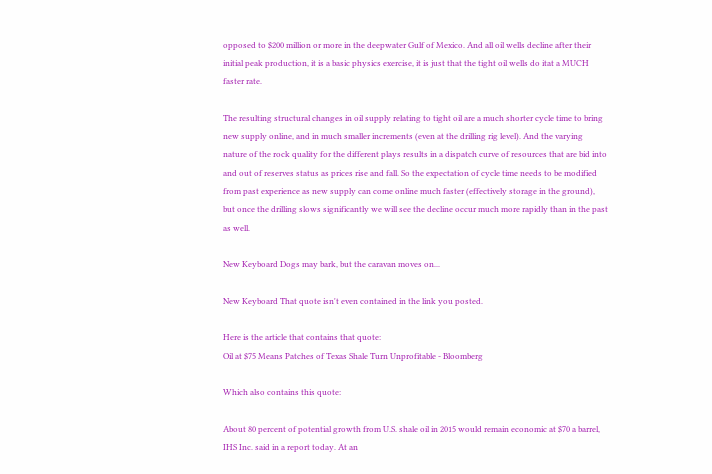opposed to $200 million or more in the deepwater Gulf of Mexico. And all oil wells decline after their initial peak production, it is a basic physics exercise, it is just that the tight oil wells do itat a MUCH faster rate.

The resulting structural changes in oil supply relating to tight oil are a much shorter cycle time to bring new supply online, and in much smaller increments (even at the drilling rig level). And the varying nature of the rock quality for the different plays results in a dispatch curve of resources that are bid into and out of reserves status as prices rise and fall. So the expectation of cycle time needs to be modified from past experience as new supply can come online much faster (effectively storage in the ground), but once the drilling slows significantly we will see the decline occur much more rapidly than in the past as well.

New Keyboard Dogs may bark, but the caravan moves on...

New Keyboard That quote isn't even contained in the link you posted.

Here is the article that contains that quote:
Oil at $75 Means Patches of Texas Shale Turn Unprofitable - Bloomberg

Which also contains this quote:

About 80 percent of potential growth from U.S. shale oil in 2015 would remain economic at $70 a barrel, IHS Inc. said in a report today. At an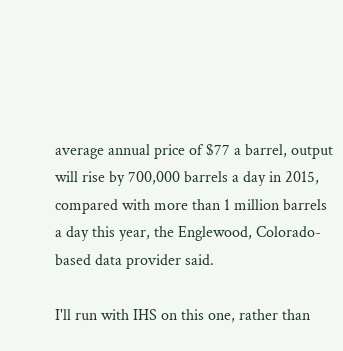average annual price of $77 a barrel, output will rise by 700,000 barrels a day in 2015, compared with more than 1 million barrels a day this year, the Englewood, Colorado-based data provider said.

I'll run with IHS on this one, rather than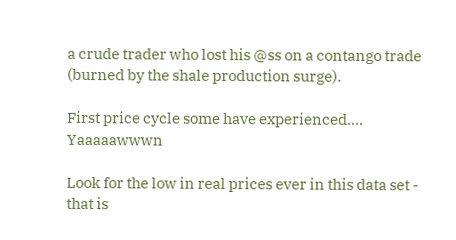a crude trader who lost his @ss on a contango trade (burned by the shale production surge).

First price cycle some have experienced.... Yaaaaawwwn

Look for the low in real prices ever in this data set - that is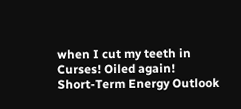when I cut my teeth in Curses! Oiled again!
Short-Term Energy Outlook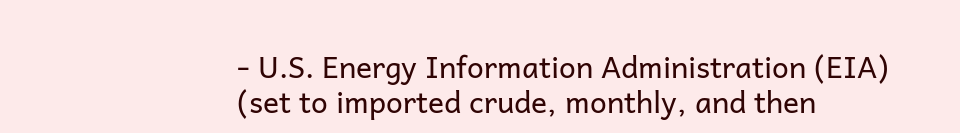- U.S. Energy Information Administration (EIA)
(set to imported crude, monthly, and then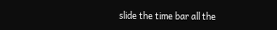slide the time bar all the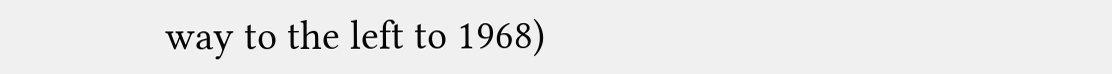way to the left to 1968)